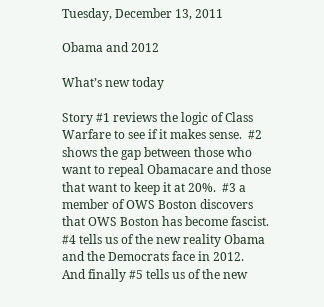Tuesday, December 13, 2011

Obama and 2012

What’s new today

Story #1 reviews the logic of Class Warfare to see if it makes sense.  #2 shows the gap between those who want to repeal Obamacare and those that want to keep it at 20%.  #3 a member of OWS Boston discovers that OWS Boston has become fascist.  #4 tells us of the new reality Obama and the Democrats face in 2012.  And finally #5 tells us of the new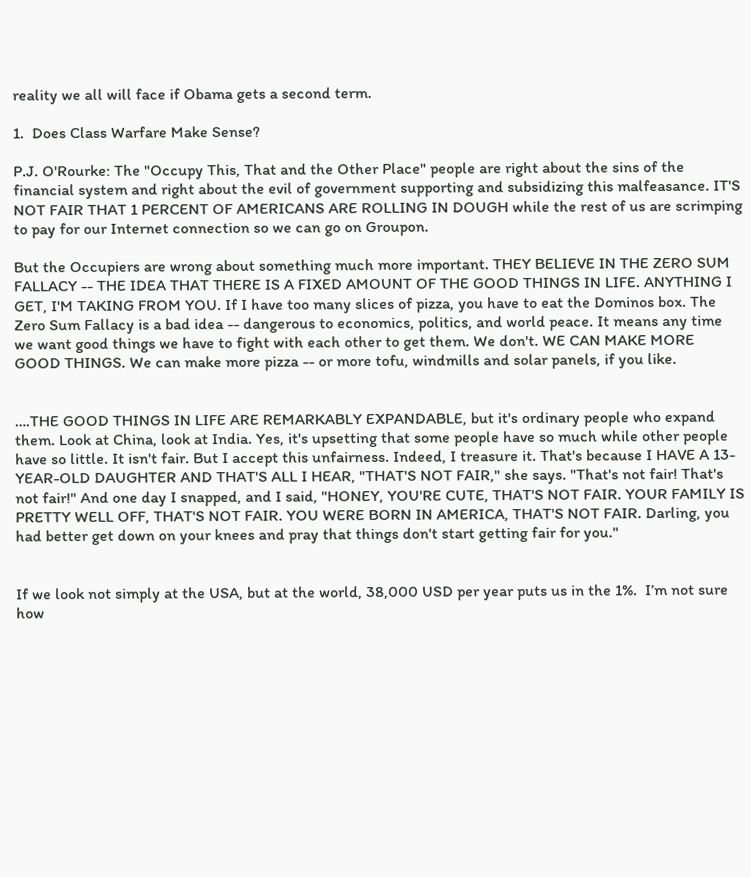reality we all will face if Obama gets a second term.

1.  Does Class Warfare Make Sense?

P.J. O'Rourke: The "Occupy This, That and the Other Place" people are right about the sins of the financial system and right about the evil of government supporting and subsidizing this malfeasance. IT'S NOT FAIR THAT 1 PERCENT OF AMERICANS ARE ROLLING IN DOUGH while the rest of us are scrimping to pay for our Internet connection so we can go on Groupon.

But the Occupiers are wrong about something much more important. THEY BELIEVE IN THE ZERO SUM FALLACY -- THE IDEA THAT THERE IS A FIXED AMOUNT OF THE GOOD THINGS IN LIFE. ANYTHING I GET, I'M TAKING FROM YOU. If I have too many slices of pizza, you have to eat the Dominos box. The Zero Sum Fallacy is a bad idea -- dangerous to economics, politics, and world peace. It means any time we want good things we have to fight with each other to get them. We don't. WE CAN MAKE MORE GOOD THINGS. We can make more pizza -- or more tofu, windmills and solar panels, if you like.


….THE GOOD THINGS IN LIFE ARE REMARKABLY EXPANDABLE, but it's ordinary people who expand them. Look at China, look at India. Yes, it's upsetting that some people have so much while other people have so little. It isn't fair. But I accept this unfairness. Indeed, I treasure it. That's because I HAVE A 13-YEAR-OLD DAUGHTER AND THAT'S ALL I HEAR, "THAT'S NOT FAIR," she says. "That's not fair! That's not fair!" And one day I snapped, and I said, "HONEY, YOU'RE CUTE, THAT'S NOT FAIR. YOUR FAMILY IS PRETTY WELL OFF, THAT'S NOT FAIR. YOU WERE BORN IN AMERICA, THAT'S NOT FAIR. Darling, you had better get down on your knees and pray that things don't start getting fair for you."


If we look not simply at the USA, but at the world, 38,000 USD per year puts us in the 1%.  I’m not sure how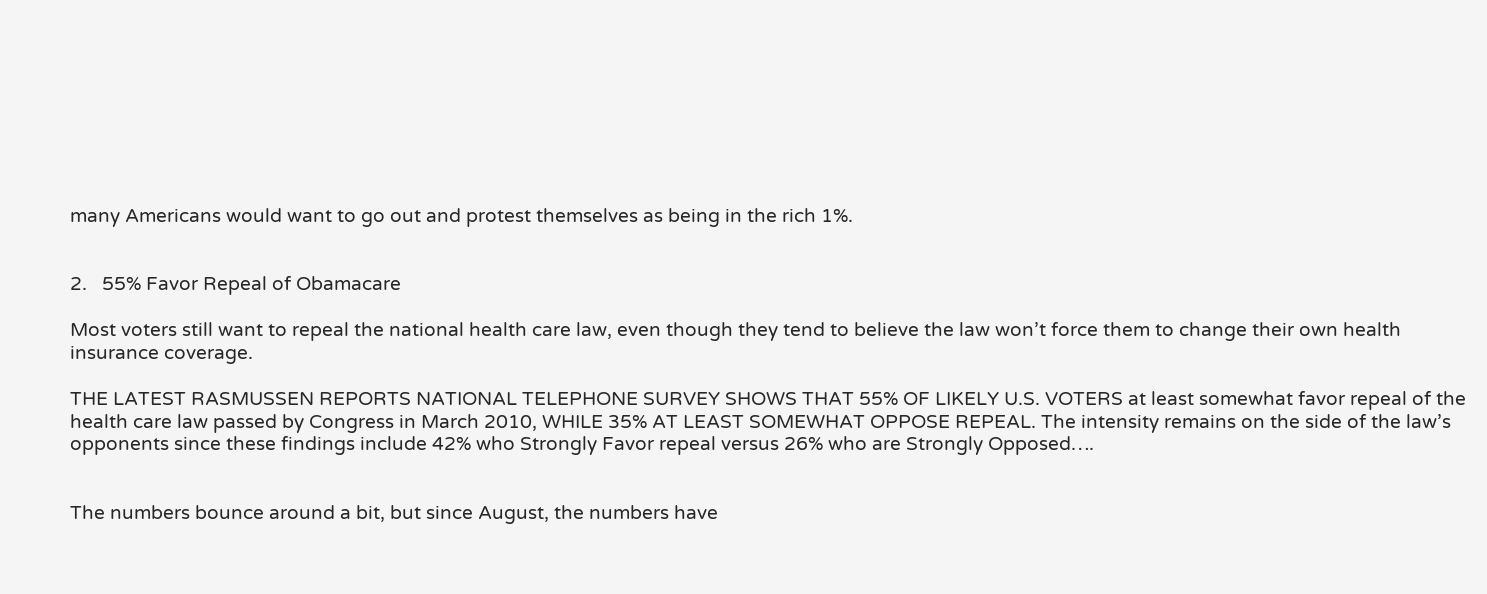many Americans would want to go out and protest themselves as being in the rich 1%.


2.   55% Favor Repeal of Obamacare

Most voters still want to repeal the national health care law, even though they tend to believe the law won’t force them to change their own health insurance coverage.

THE LATEST RASMUSSEN REPORTS NATIONAL TELEPHONE SURVEY SHOWS THAT 55% OF LIKELY U.S. VOTERS at least somewhat favor repeal of the health care law passed by Congress in March 2010, WHILE 35% AT LEAST SOMEWHAT OPPOSE REPEAL. The intensity remains on the side of the law’s opponents since these findings include 42% who Strongly Favor repeal versus 26% who are Strongly Opposed….


The numbers bounce around a bit, but since August, the numbers have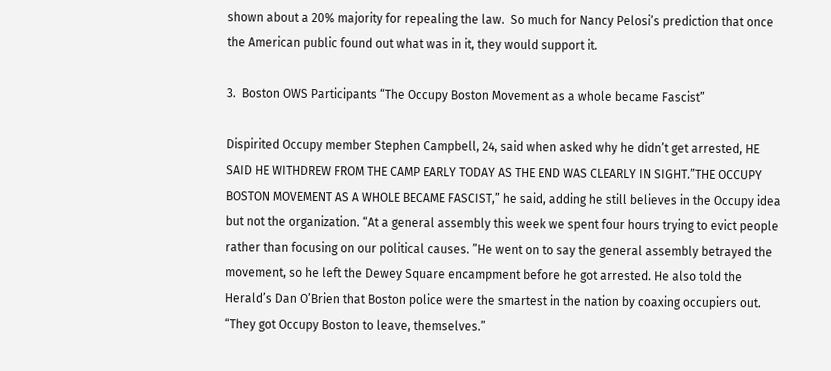shown about a 20% majority for repealing the law.  So much for Nancy Pelosi’s prediction that once the American public found out what was in it, they would support it.

3.  Boston OWS Participants “The Occupy Boston Movement as a whole became Fascist”

Dispirited Occupy member Stephen Campbell, 24, said when asked why he didn’t get arrested, HE SAID HE WITHDREW FROM THE CAMP EARLY TODAY AS THE END WAS CLEARLY IN SIGHT.”THE OCCUPY BOSTON MOVEMENT AS A WHOLE BECAME FASCIST,” he said, adding he still believes in the Occupy idea but not the organization. “At a general assembly this week we spent four hours trying to evict people rather than focusing on our political causes. ”He went on to say the general assembly betrayed the movement, so he left the Dewey Square encampment before he got arrested. He also told the Herald’s Dan O’Brien that Boston police were the smartest in the nation by coaxing occupiers out. “They got Occupy Boston to leave, themselves.”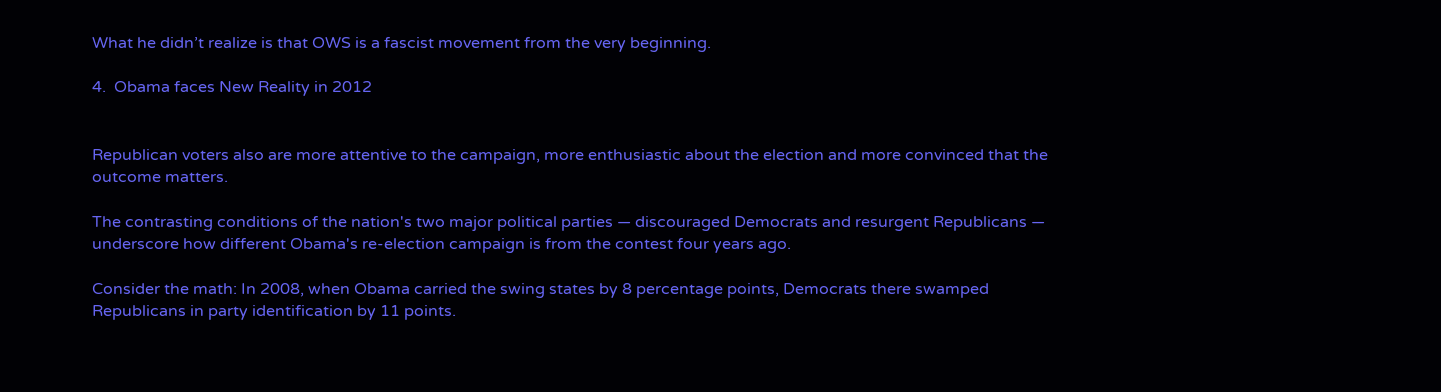What he didn’t realize is that OWS is a fascist movement from the very beginning.

4.  Obama faces New Reality in 2012


Republican voters also are more attentive to the campaign, more enthusiastic about the election and more convinced that the outcome matters.

The contrasting conditions of the nation's two major political parties — discouraged Democrats and resurgent Republicans — underscore how different Obama's re-election campaign is from the contest four years ago.

Consider the math: In 2008, when Obama carried the swing states by 8 percentage points, Democrats there swamped Republicans in party identification by 11 points.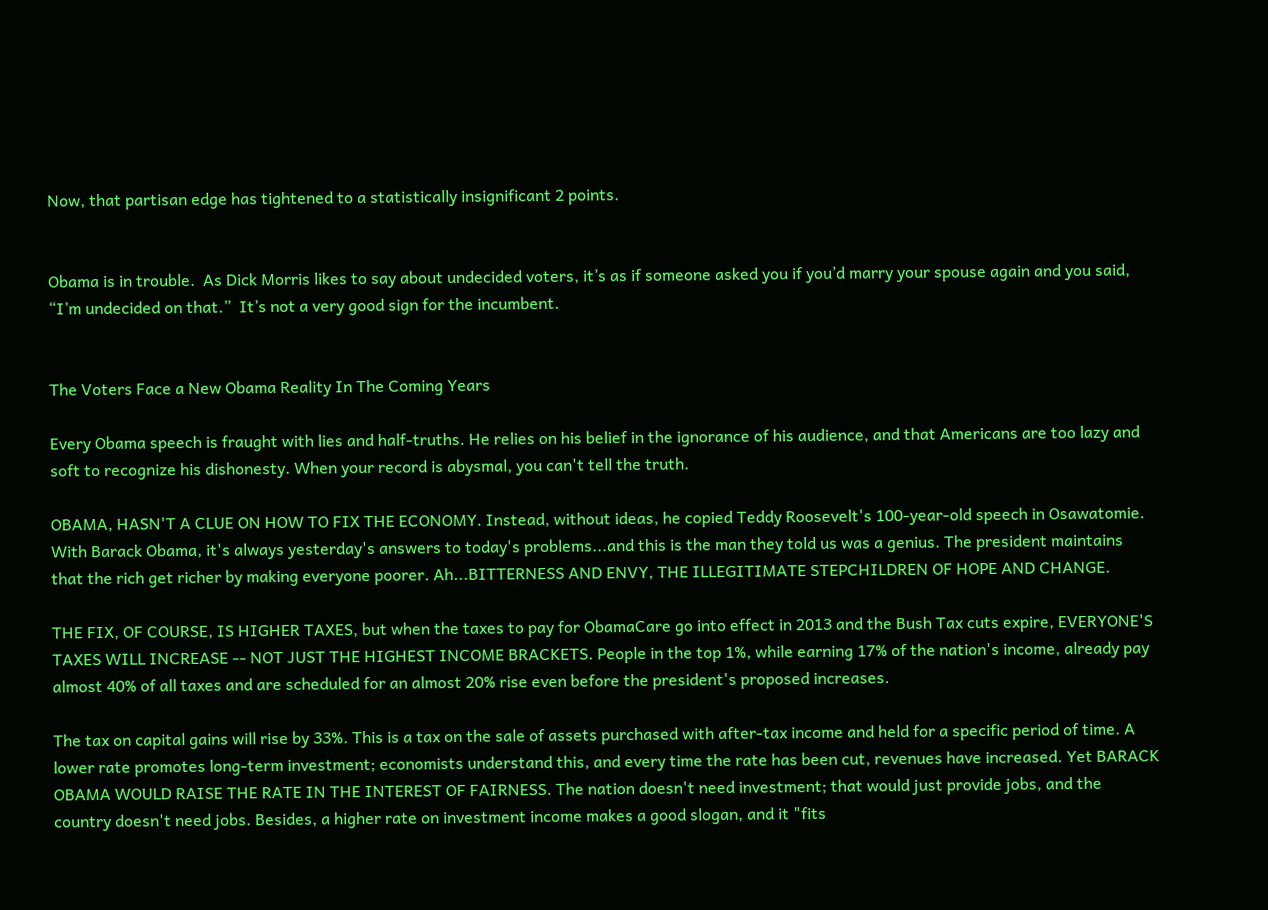Now, that partisan edge has tightened to a statistically insignificant 2 points.


Obama is in trouble.  As Dick Morris likes to say about undecided voters, it’s as if someone asked you if you’d marry your spouse again and you said, “I’m undecided on that.”  It’s not a very good sign for the incumbent.


The Voters Face a New Obama Reality In The Coming Years

Every Obama speech is fraught with lies and half-truths. He relies on his belief in the ignorance of his audience, and that Americans are too lazy and soft to recognize his dishonesty. When your record is abysmal, you can't tell the truth.

OBAMA, HASN'T A CLUE ON HOW TO FIX THE ECONOMY. Instead, without ideas, he copied Teddy Roosevelt's 100-year-old speech in Osawatomie. With Barack Obama, it's always yesterday's answers to today's problems...and this is the man they told us was a genius. The president maintains that the rich get richer by making everyone poorer. Ah...BITTERNESS AND ENVY, THE ILLEGITIMATE STEPCHILDREN OF HOPE AND CHANGE.

THE FIX, OF COURSE, IS HIGHER TAXES, but when the taxes to pay for ObamaCare go into effect in 2013 and the Bush Tax cuts expire, EVERYONE'S TAXES WILL INCREASE -- NOT JUST THE HIGHEST INCOME BRACKETS. People in the top 1%, while earning 17% of the nation's income, already pay almost 40% of all taxes and are scheduled for an almost 20% rise even before the president's proposed increases.

The tax on capital gains will rise by 33%. This is a tax on the sale of assets purchased with after-tax income and held for a specific period of time. A lower rate promotes long-term investment; economists understand this, and every time the rate has been cut, revenues have increased. Yet BARACK OBAMA WOULD RAISE THE RATE IN THE INTEREST OF FAIRNESS. The nation doesn't need investment; that would just provide jobs, and the country doesn't need jobs. Besides, a higher rate on investment income makes a good slogan, and it "fits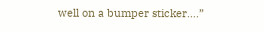well on a bumper sticker….”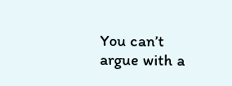You can’t argue with a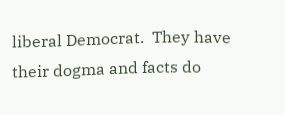liberal Democrat.  They have their dogma and facts do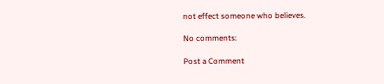not effect someone who believes.

No comments:

Post a Comment